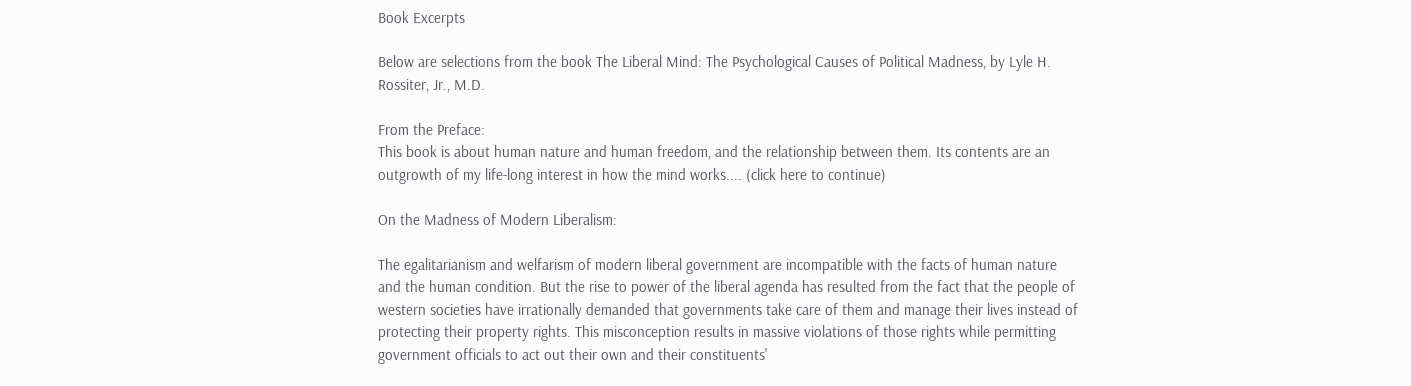Book Excerpts

Below are selections from the book The Liberal Mind: The Psychological Causes of Political Madness, by Lyle H. Rossiter, Jr., M.D.

From the Preface:
This book is about human nature and human freedom, and the relationship between them. Its contents are an outgrowth of my life-long interest in how the mind works.... (click here to continue)

On the Madness of Modern Liberalism:

The egalitarianism and welfarism of modern liberal government are incompatible with the facts of human nature and the human condition. But the rise to power of the liberal agenda has resulted from the fact that the people of western societies have irrationally demanded that governments take care of them and manage their lives instead of protecting their property rights. This misconception results in massive violations of those rights while permitting government officials to act out their own and their constituents'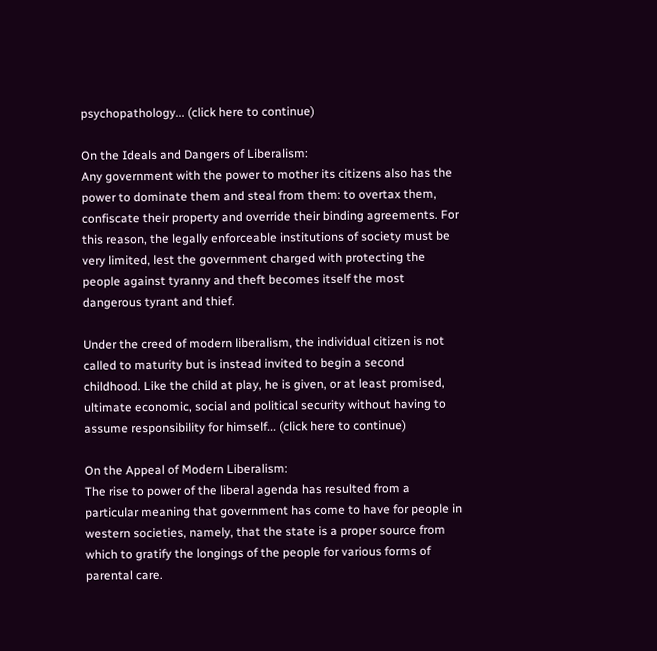psychopathology... (click here to continue)

On the Ideals and Dangers of Liberalism:
Any government with the power to mother its citizens also has the power to dominate them and steal from them: to overtax them, confiscate their property and override their binding agreements. For this reason, the legally enforceable institutions of society must be very limited, lest the government charged with protecting the people against tyranny and theft becomes itself the most dangerous tyrant and thief.

Under the creed of modern liberalism, the individual citizen is not called to maturity but is instead invited to begin a second childhood. Like the child at play, he is given, or at least promised, ultimate economic, social and political security without having to assume responsibility for himself... (click here to continue)

On the Appeal of Modern Liberalism:
The rise to power of the liberal agenda has resulted from a particular meaning that government has come to have for people in western societies, namely, that the state is a proper source from which to gratify the longings of the people for various forms of parental care.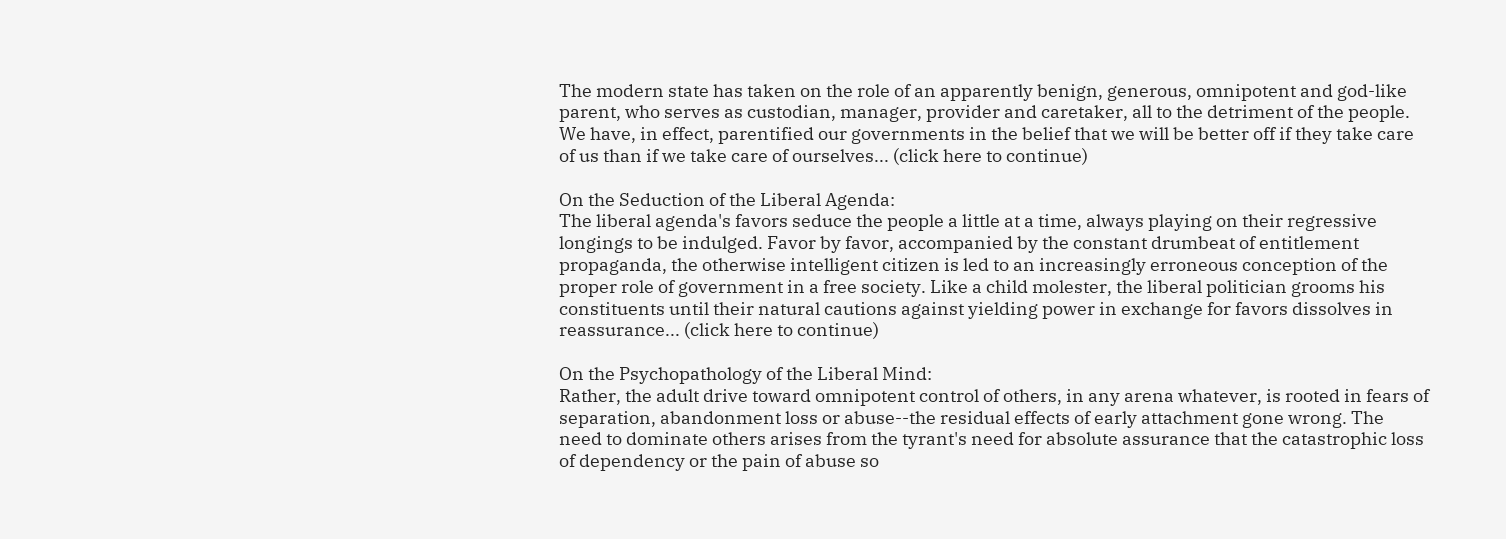The modern state has taken on the role of an apparently benign, generous, omnipotent and god-like parent, who serves as custodian, manager, provider and caretaker, all to the detriment of the people. We have, in effect, parentified our governments in the belief that we will be better off if they take care of us than if we take care of ourselves... (click here to continue)

On the Seduction of the Liberal Agenda:
The liberal agenda's favors seduce the people a little at a time, always playing on their regressive longings to be indulged. Favor by favor, accompanied by the constant drumbeat of entitlement propaganda, the otherwise intelligent citizen is led to an increasingly erroneous conception of the proper role of government in a free society. Like a child molester, the liberal politician grooms his constituents until their natural cautions against yielding power in exchange for favors dissolves in reassurance... (click here to continue)

On the Psychopathology of the Liberal Mind:
Rather, the adult drive toward omnipotent control of others, in any arena whatever, is rooted in fears of separation, abandonment loss or abuse--the residual effects of early attachment gone wrong. The need to dominate others arises from the tyrant's need for absolute assurance that the catastrophic loss of dependency or the pain of abuse so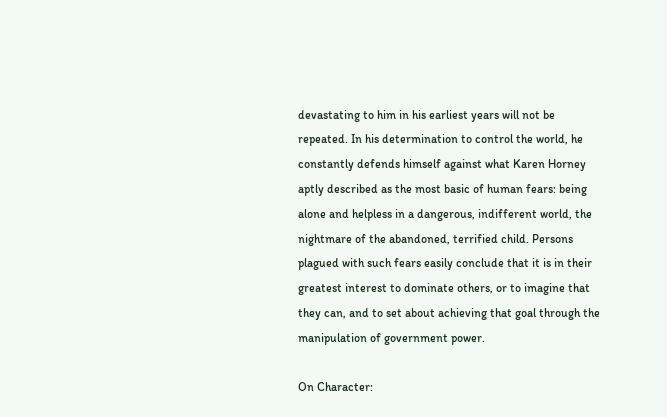devastating to him in his earliest years will not be repeated. In his determination to control the world, he constantly defends himself against what Karen Horney aptly described as the most basic of human fears: being alone and helpless in a dangerous, indifferent world, the nightmare of the abandoned, terrified child. Persons plagued with such fears easily conclude that it is in their greatest interest to dominate others, or to imagine that they can, and to set about achieving that goal through the manipulation of government power.

On Character: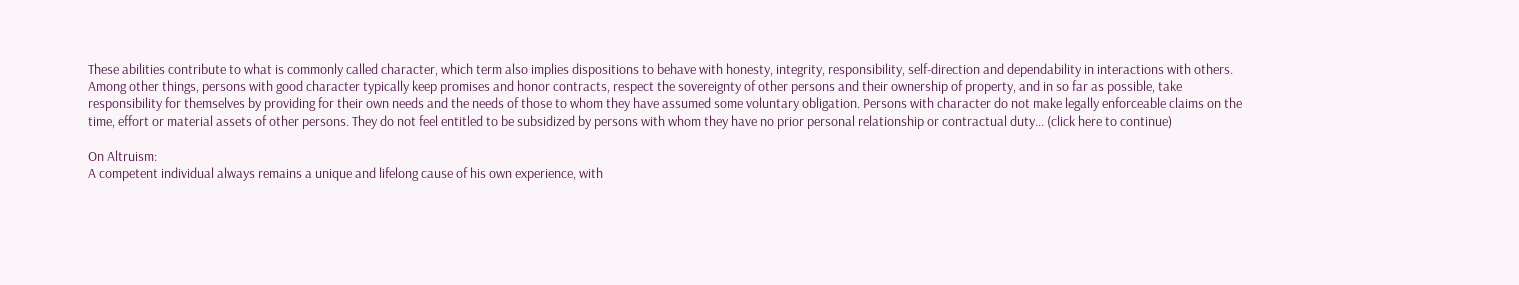These abilities contribute to what is commonly called character, which term also implies dispositions to behave with honesty, integrity, responsibility, self-direction and dependability in interactions with others. Among other things, persons with good character typically keep promises and honor contracts, respect the sovereignty of other persons and their ownership of property, and in so far as possible, take responsibility for themselves by providing for their own needs and the needs of those to whom they have assumed some voluntary obligation. Persons with character do not make legally enforceable claims on the time, effort or material assets of other persons. They do not feel entitled to be subsidized by persons with whom they have no prior personal relationship or contractual duty... (click here to continue)

On Altruism:
A competent individual always remains a unique and lifelong cause of his own experience, with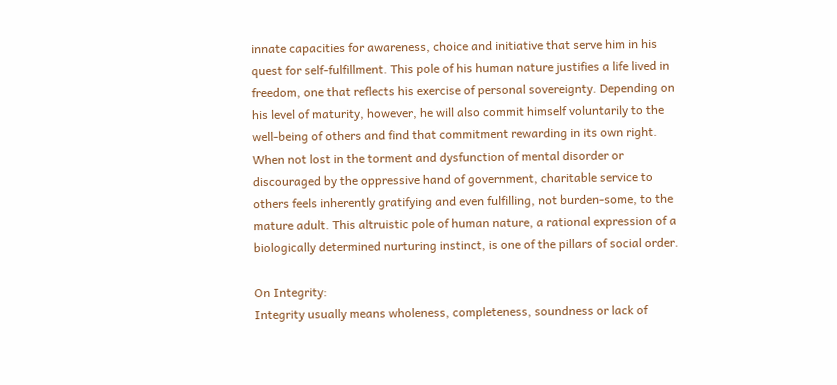innate capacities for awareness, choice and initiative that serve him in his quest for self-fulfillment. This pole of his human nature justifies a life lived in freedom, one that reflects his exercise of personal sovereignty. Depending on his level of maturity, however, he will also commit himself voluntarily to the well-being of others and find that commitment rewarding in its own right. When not lost in the torment and dysfunction of mental disorder or discouraged by the oppressive hand of government, charitable service to others feels inherently gratifying and even fulfilling, not burden-some, to the mature adult. This altruistic pole of human nature, a rational expression of a biologically determined nurturing instinct, is one of the pillars of social order.

On Integrity:
Integrity usually means wholeness, completeness, soundness or lack of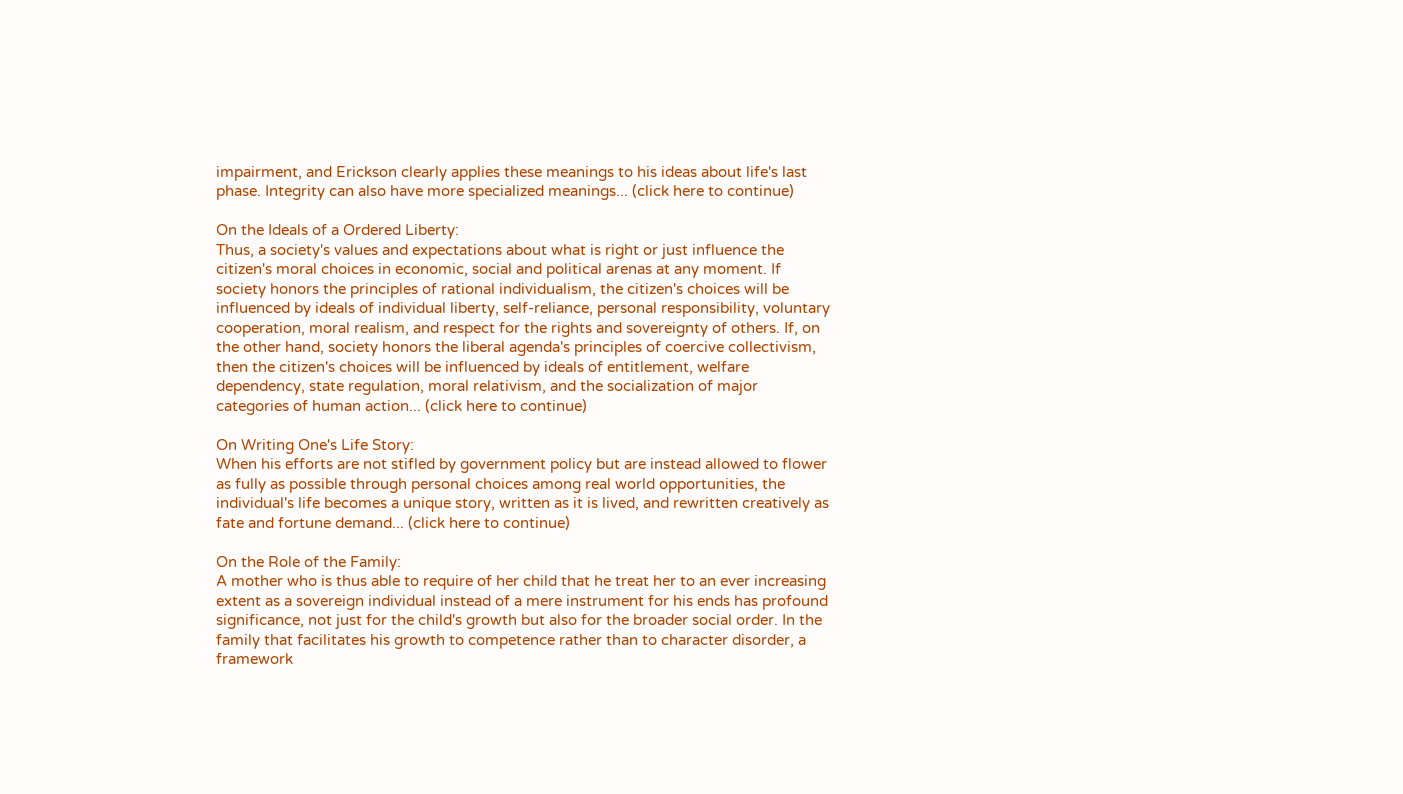impairment, and Erickson clearly applies these meanings to his ideas about life's last phase. Integrity can also have more specialized meanings... (click here to continue)

On the Ideals of a Ordered Liberty:
Thus, a society's values and expectations about what is right or just influence the citizen's moral choices in economic, social and political arenas at any moment. If society honors the principles of rational individualism, the citizen's choices will be influenced by ideals of individual liberty, self-reliance, personal responsibility, voluntary cooperation, moral realism, and respect for the rights and sovereignty of others. If, on the other hand, society honors the liberal agenda's principles of coercive collectivism, then the citizen's choices will be influenced by ideals of entitlement, welfare dependency, state regulation, moral relativism, and the socialization of major categories of human action... (click here to continue)

On Writing One's Life Story:
When his efforts are not stifled by government policy but are instead allowed to flower as fully as possible through personal choices among real world opportunities, the individual's life becomes a unique story, written as it is lived, and rewritten creatively as fate and fortune demand... (click here to continue)

On the Role of the Family:
A mother who is thus able to require of her child that he treat her to an ever increasing extent as a sovereign individual instead of a mere instrument for his ends has profound significance, not just for the child's growth but also for the broader social order. In the family that facilitates his growth to competence rather than to character disorder, a framework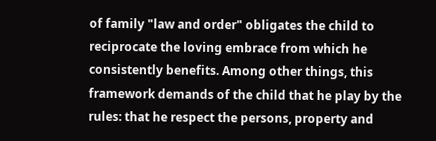of family "law and order" obligates the child to reciprocate the loving embrace from which he consistently benefits. Among other things, this framework demands of the child that he play by the rules: that he respect the persons, property and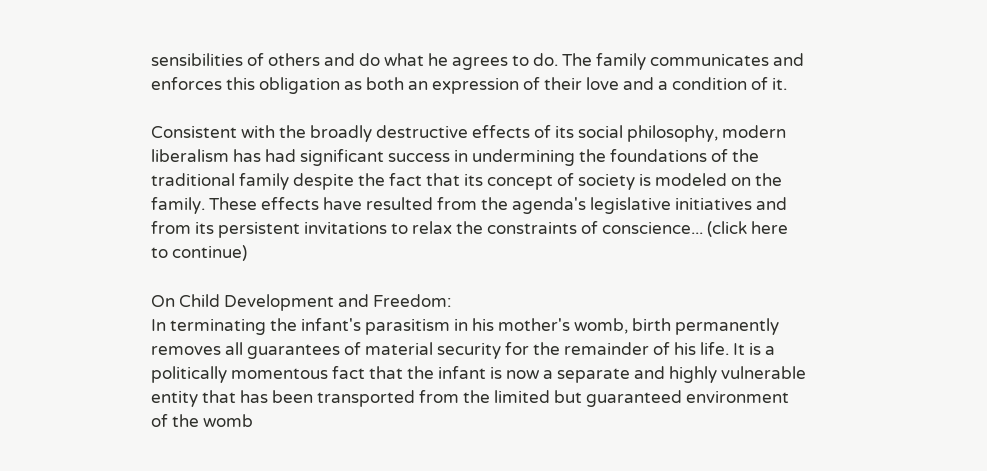sensibilities of others and do what he agrees to do. The family communicates and enforces this obligation as both an expression of their love and a condition of it.

Consistent with the broadly destructive effects of its social philosophy, modern liberalism has had significant success in undermining the foundations of the traditional family despite the fact that its concept of society is modeled on the family. These effects have resulted from the agenda's legislative initiatives and from its persistent invitations to relax the constraints of conscience... (click here to continue)

On Child Development and Freedom:
In terminating the infant's parasitism in his mother's womb, birth permanently removes all guarantees of material security for the remainder of his life. It is a politically momentous fact that the infant is now a separate and highly vulnerable entity that has been transported from the limited but guaranteed environment of the womb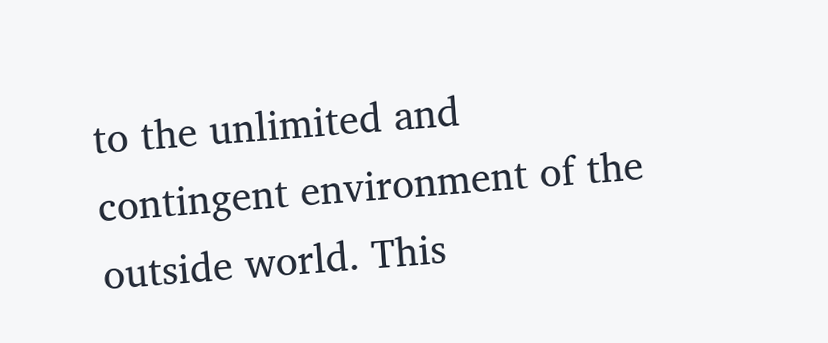to the unlimited and contingent environment of the outside world. This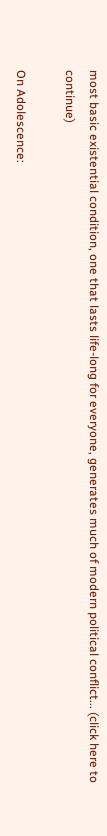most basic existential condition, one that lasts life-long for everyone, generates much of modern political conflict... (click here to continue)

On Adolescence: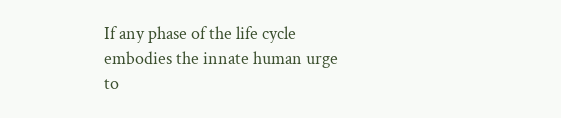If any phase of the life cycle embodies the innate human urge to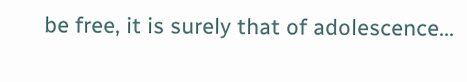be free, it is surely that of adolescence...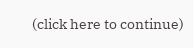(click here to continue)